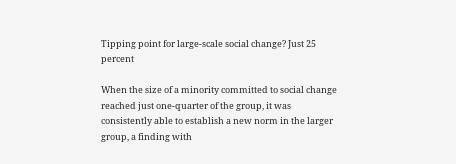Tipping point for large-scale social change? Just 25 percent

When the size of a minority committed to social change reached just one-quarter of the group, it was consistently able to establish a new norm in the larger group, a finding with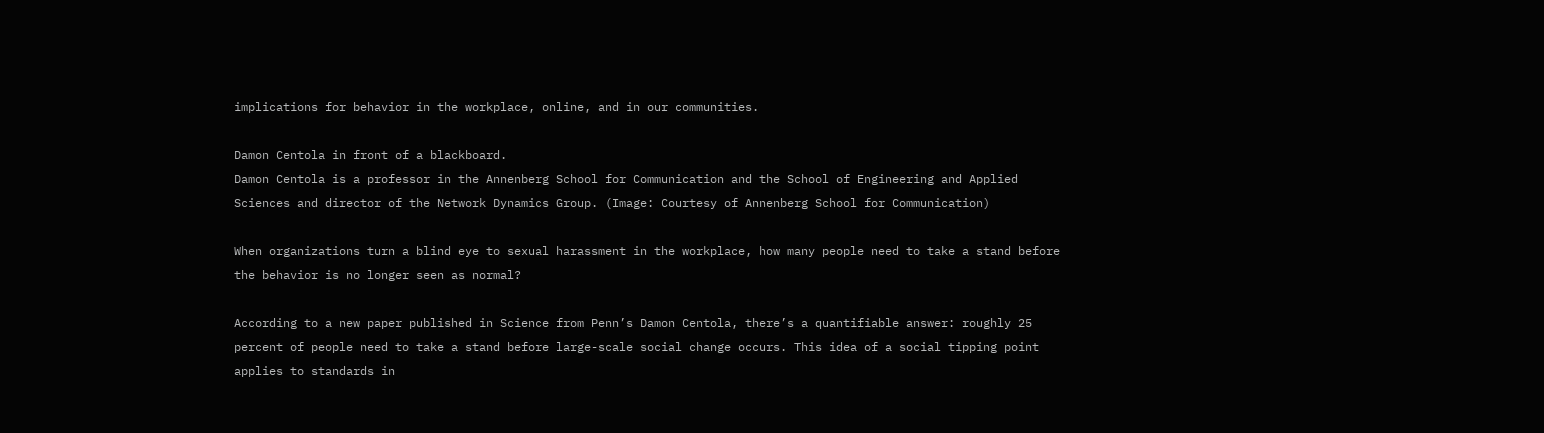implications for behavior in the workplace, online, and in our communities.

Damon Centola in front of a blackboard.
Damon Centola is a professor in the Annenberg School for Communication and the School of Engineering and Applied Sciences and director of the Network Dynamics Group. (Image: Courtesy of Annenberg School for Communication)

When organizations turn a blind eye to sexual harassment in the workplace, how many people need to take a stand before the behavior is no longer seen as normal?

According to a new paper published in Science from Penn’s Damon Centola, there’s a quantifiable answer: roughly 25 percent of people need to take a stand before large-scale social change occurs. This idea of a social tipping point applies to standards in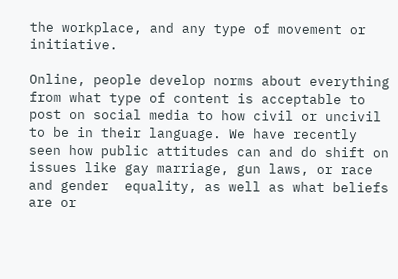the workplace, and any type of movement or initiative.

Online, people develop norms about everything from what type of content is acceptable to post on social media to how civil or uncivil to be in their language. We have recently seen how public attitudes can and do shift on issues like gay marriage, gun laws, or race and gender  equality, as well as what beliefs are or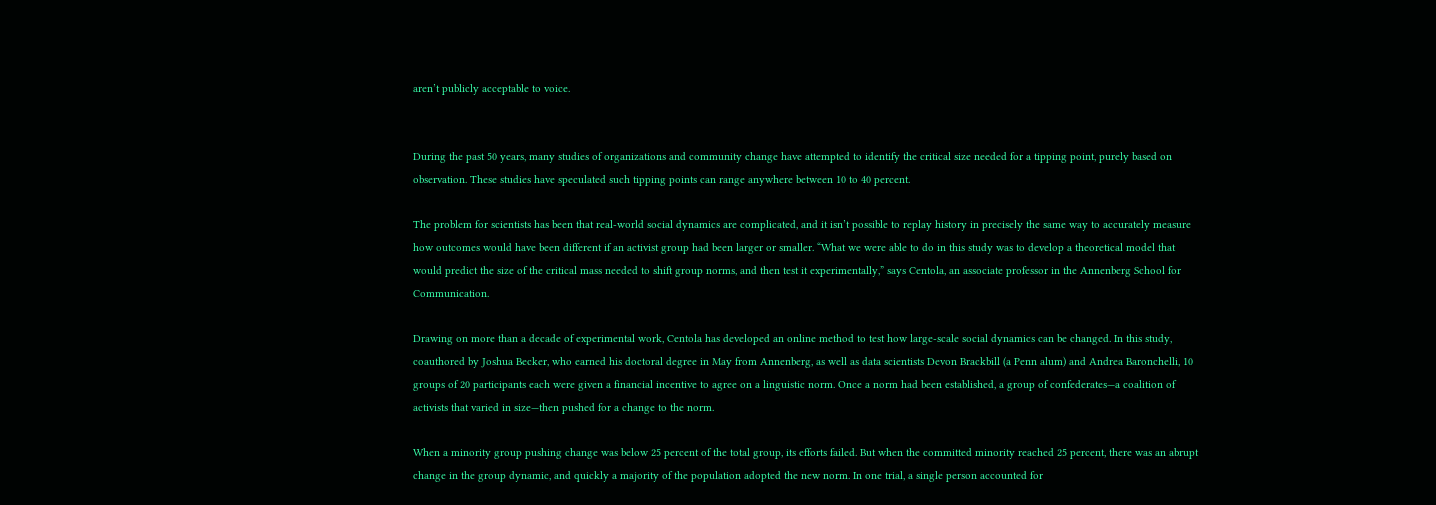aren’t publicly acceptable to voice.


During the past 50 years, many studies of organizations and community change have attempted to identify the critical size needed for a tipping point, purely based on observation. These studies have speculated such tipping points can range anywhere between 10 to 40 percent.

The problem for scientists has been that real-world social dynamics are complicated, and it isn’t possible to replay history in precisely the same way to accurately measure how outcomes would have been different if an activist group had been larger or smaller. “What we were able to do in this study was to develop a theoretical model that would predict the size of the critical mass needed to shift group norms, and then test it experimentally,” says Centola, an associate professor in the Annenberg School for Communication.

Drawing on more than a decade of experimental work, Centola has developed an online method to test how large-scale social dynamics can be changed. In this study, coauthored by Joshua Becker, who earned his doctoral degree in May from Annenberg, as well as data scientists Devon Brackbill (a Penn alum) and Andrea Baronchelli, 10 groups of 20 participants each were given a financial incentive to agree on a linguistic norm. Once a norm had been established, a group of confederates—a coalition of activists that varied in size—then pushed for a change to the norm.

When a minority group pushing change was below 25 percent of the total group, its efforts failed. But when the committed minority reached 25 percent, there was an abrupt change in the group dynamic, and quickly a majority of the population adopted the new norm. In one trial, a single person accounted for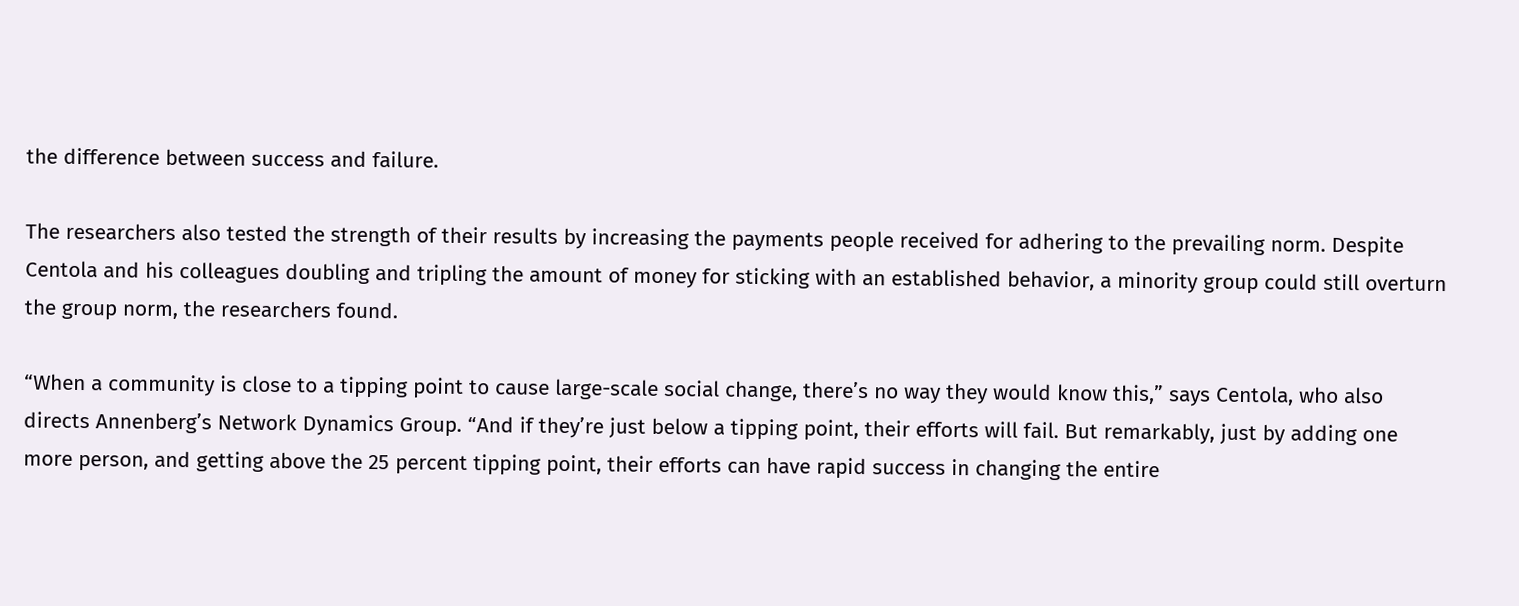the difference between success and failure.

The researchers also tested the strength of their results by increasing the payments people received for adhering to the prevailing norm. Despite Centola and his colleagues doubling and tripling the amount of money for sticking with an established behavior, a minority group could still overturn the group norm, the researchers found.

“When a community is close to a tipping point to cause large-scale social change, there’s no way they would know this,” says Centola, who also directs Annenberg’s Network Dynamics Group. “And if they’re just below a tipping point, their efforts will fail. But remarkably, just by adding one more person, and getting above the 25 percent tipping point, their efforts can have rapid success in changing the entire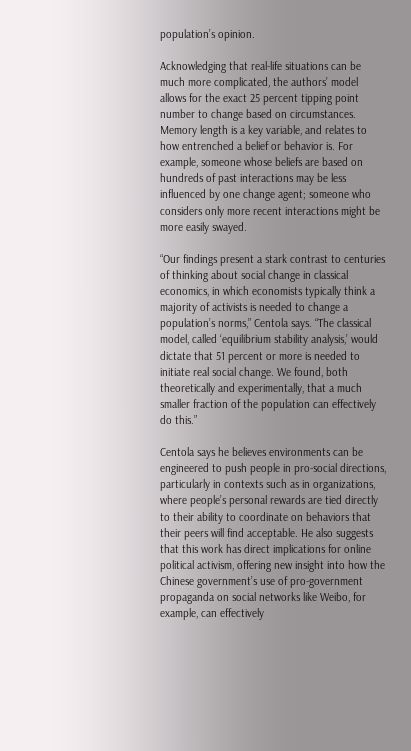population’s opinion.

Acknowledging that real-life situations can be much more complicated, the authors’ model allows for the exact 25 percent tipping point number to change based on circumstances. Memory length is a key variable, and relates to how entrenched a belief or behavior is. For example, someone whose beliefs are based on hundreds of past interactions may be less influenced by one change agent; someone who considers only more recent interactions might be more easily swayed.

“Our findings present a stark contrast to centuries of thinking about social change in classical economics, in which economists typically think a majority of activists is needed to change a population’s norms,” Centola says. “The classical model, called ‘equilibrium stability analysis,’ would dictate that 51 percent or more is needed to initiate real social change. We found, both theoretically and experimentally, that a much smaller fraction of the population can effectively do this.”

Centola says he believes environments can be engineered to push people in pro-social directions, particularly in contexts such as in organizations, where people’s personal rewards are tied directly to their ability to coordinate on behaviors that their peers will find acceptable. He also suggests that this work has direct implications for online political activism, offering new insight into how the Chinese government’s use of pro-government propaganda on social networks like Weibo, for example, can effectively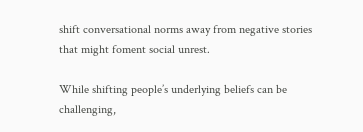shift conversational norms away from negative stories that might foment social unrest.

While shifting people’s underlying beliefs can be challenging,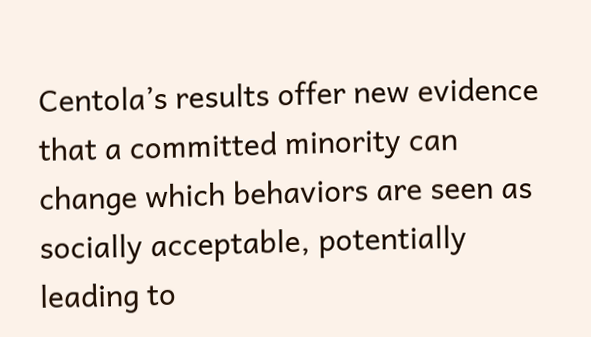Centola’s results offer new evidence that a committed minority can change which behaviors are seen as socially acceptable, potentially leading to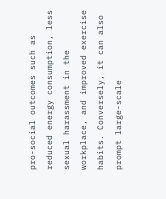pro-social outcomes such as reduced energy consumption, less sexual harassment in the workplace, and improved exercise habits. Conversely, it can also prompt large-scale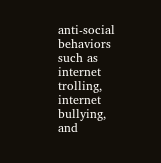anti-social behaviors such as internet trolling, internet bullying, and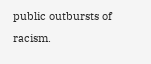public outbursts of racism.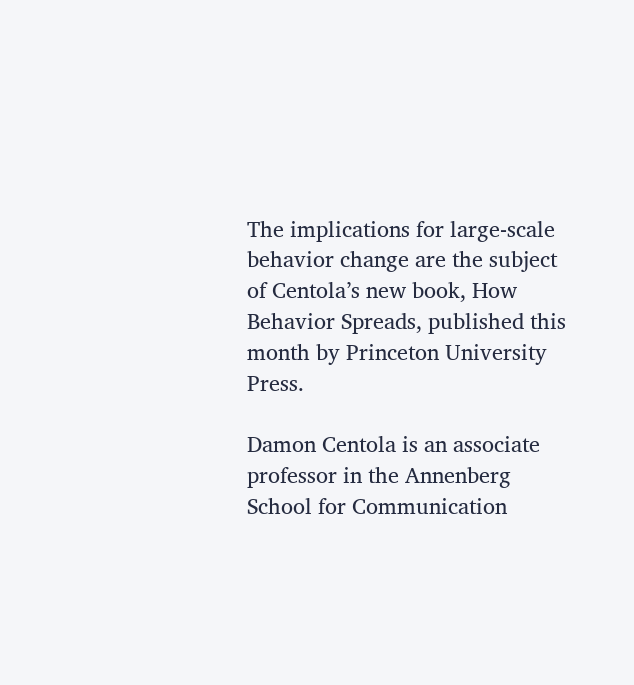The implications for large-scale behavior change are the subject of Centola’s new book, How Behavior Spreads, published this month by Princeton University Press.

Damon Centola is an associate professor in the Annenberg School for Communication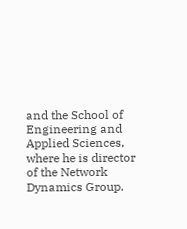and the School of Engineering and Applied Sciences, where he is director of the Network Dynamics Group.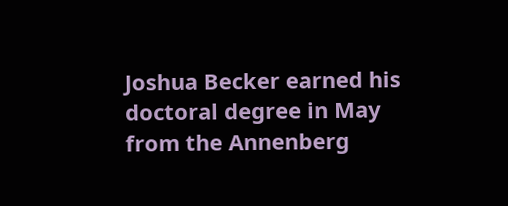Joshua Becker earned his doctoral degree in May from the Annenberg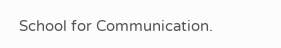School for Communication.